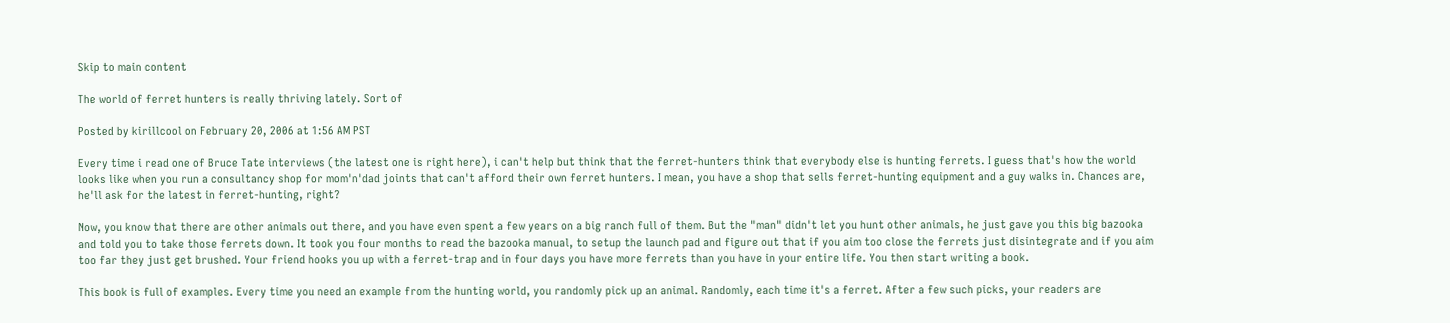Skip to main content

The world of ferret hunters is really thriving lately. Sort of

Posted by kirillcool on February 20, 2006 at 1:56 AM PST

Every time i read one of Bruce Tate interviews (the latest one is right here), i can't help but think that the ferret-hunters think that everybody else is hunting ferrets. I guess that's how the world looks like when you run a consultancy shop for mom'n'dad joints that can't afford their own ferret hunters. I mean, you have a shop that sells ferret-hunting equipment and a guy walks in. Chances are, he'll ask for the latest in ferret-hunting, right?

Now, you know that there are other animals out there, and you have even spent a few years on a big ranch full of them. But the "man" didn't let you hunt other animals, he just gave you this big bazooka and told you to take those ferrets down. It took you four months to read the bazooka manual, to setup the launch pad and figure out that if you aim too close the ferrets just disintegrate and if you aim too far they just get brushed. Your friend hooks you up with a ferret-trap and in four days you have more ferrets than you have in your entire life. You then start writing a book.

This book is full of examples. Every time you need an example from the hunting world, you randomly pick up an animal. Randomly, each time it's a ferret. After a few such picks, your readers are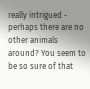really intrigued - perhaps there are no other animals around? You seem to be so sure of that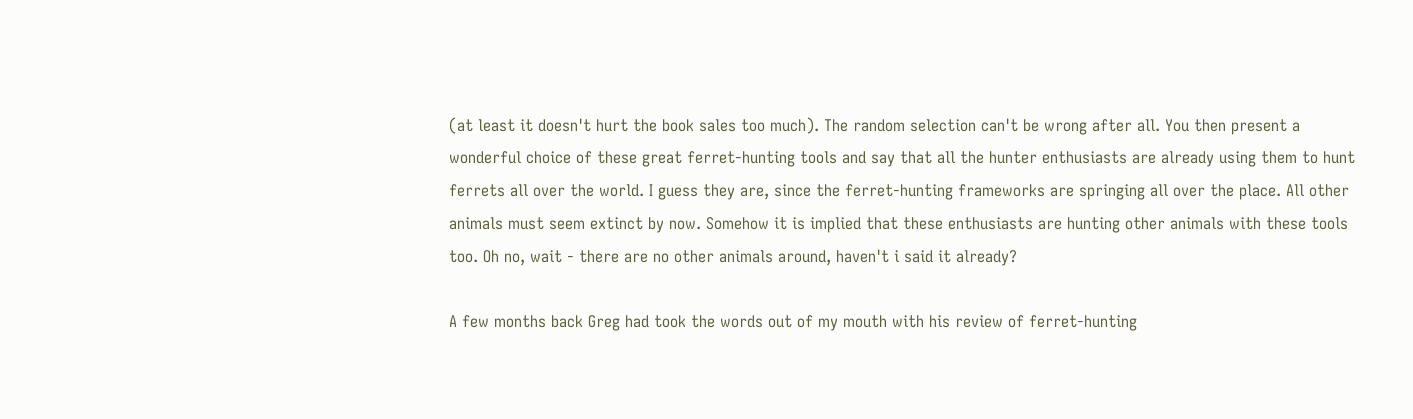(at least it doesn't hurt the book sales too much). The random selection can't be wrong after all. You then present a wonderful choice of these great ferret-hunting tools and say that all the hunter enthusiasts are already using them to hunt ferrets all over the world. I guess they are, since the ferret-hunting frameworks are springing all over the place. All other animals must seem extinct by now. Somehow it is implied that these enthusiasts are hunting other animals with these tools too. Oh no, wait - there are no other animals around, haven't i said it already?

A few months back Greg had took the words out of my mouth with his review of ferret-hunting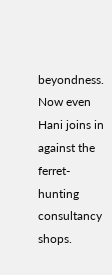beyondness. Now even Hani joins in against the ferret-hunting consultancy shops.